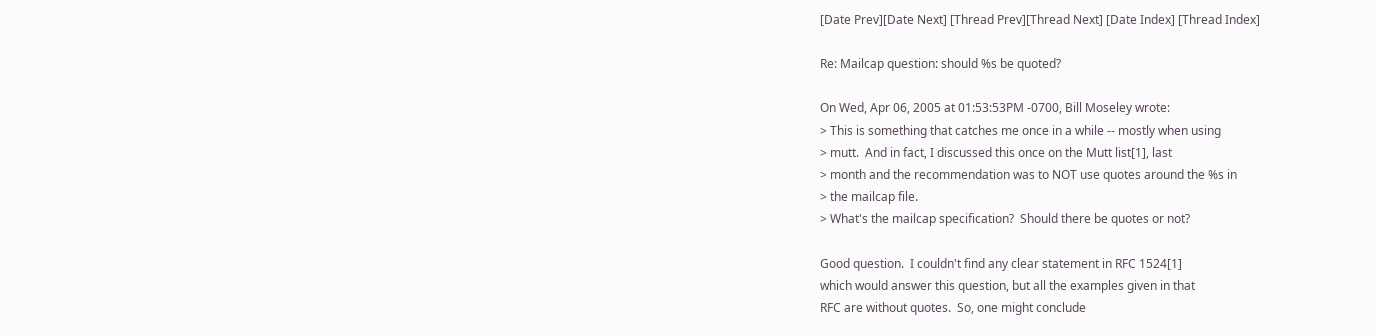[Date Prev][Date Next] [Thread Prev][Thread Next] [Date Index] [Thread Index]

Re: Mailcap question: should %s be quoted?

On Wed, Apr 06, 2005 at 01:53:53PM -0700, Bill Moseley wrote:
> This is something that catches me once in a while -- mostly when using
> mutt.  And in fact, I discussed this once on the Mutt list[1], last
> month and the recommendation was to NOT use quotes around the %s in
> the mailcap file.
> What's the mailcap specification?  Should there be quotes or not?

Good question.  I couldn't find any clear statement in RFC 1524[1]
which would answer this question, but all the examples given in that
RFC are without quotes.  So, one might conclude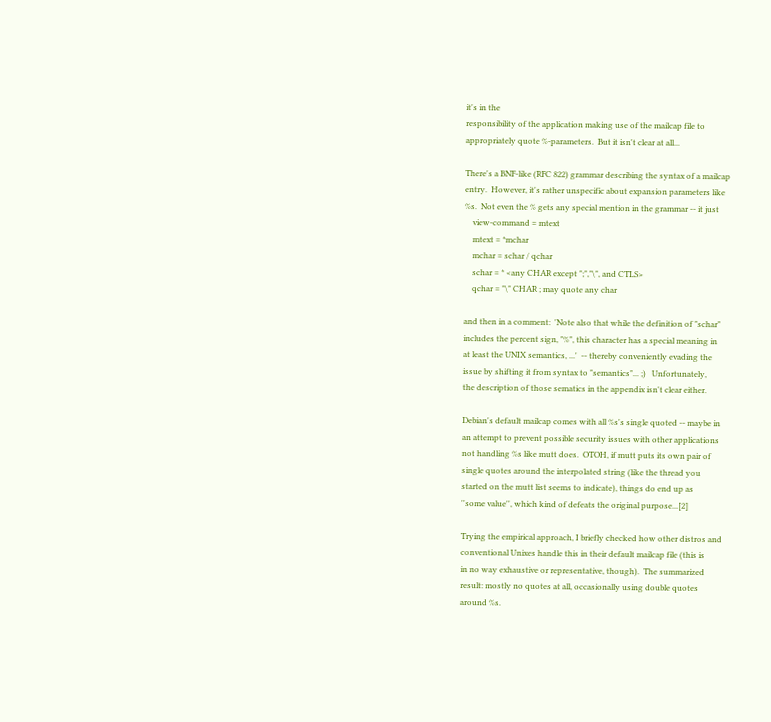it's in the
responsibility of the application making use of the mailcap file to
appropriately quote %-parameters.  But it isn't clear at all...

There's a BNF-like (RFC 822) grammar describing the syntax of a mailcap
entry.  However, it's rather unspecific about expansion parameters like
%s.  Not even the % gets any special mention in the grammar -- it just
    view-command = mtext
    mtext = *mchar
    mchar = schar / qchar
    schar = * <any CHAR except ";","\", and CTLS>
    qchar = "\" CHAR ; may quote any char

and then in a comment:  'Note also that while the definition of "schar"
includes the percent sign, "%", this character has a special meaning in
at least the UNIX semantics, ...'  -- thereby conveniently evading the
issue by shifting it from syntax to "semantics"... ;)   Unfortunately,
the description of those sematics in the appendix isn't clear either.

Debian's default mailcap comes with all %s's single quoted -- maybe in
an attempt to prevent possible security issues with other applications
not handling %s like mutt does.  OTOH, if mutt puts its own pair of
single quotes around the interpolated string (like the thread you
started on the mutt list seems to indicate), things do end up as
''some value'', which kind of defeats the original purpose...[2]

Trying the empirical approach, I briefly checked how other distros and
conventional Unixes handle this in their default mailcap file (this is
in no way exhaustive or representative, though).  The summarized
result: mostly no quotes at all, occasionally using double quotes
around %s.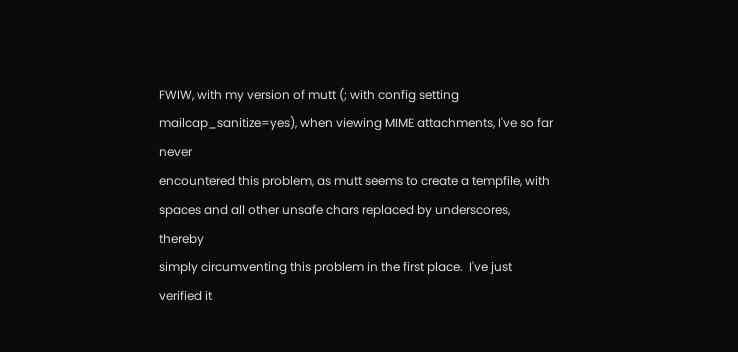FWIW, with my version of mutt (; with config setting
mailcap_sanitize=yes), when viewing MIME attachments, I've so far never
encountered this problem, as mutt seems to create a tempfile, with
spaces and all other unsafe chars replaced by underscores, thereby
simply circumventing this problem in the first place.  I've just
verified it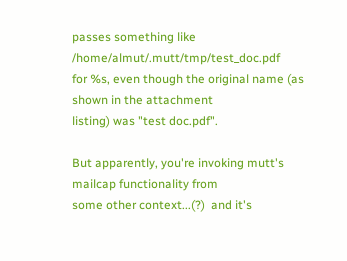passes something like /home/almut/.mutt/tmp/test_doc.pdf
for %s, even though the original name (as shown in the attachment
listing) was "test doc.pdf".

But apparently, you're invoking mutt's mailcap functionality from
some other context...(?)  and it's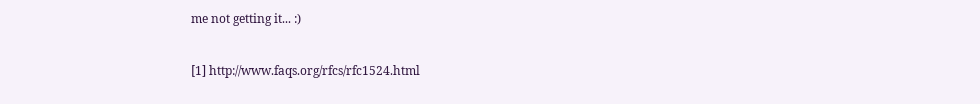me not getting it... :)


[1] http://www.faqs.org/rfcs/rfc1524.html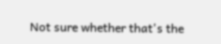Not sure whether that's the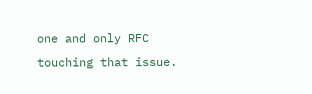one and only RFC touching that issue.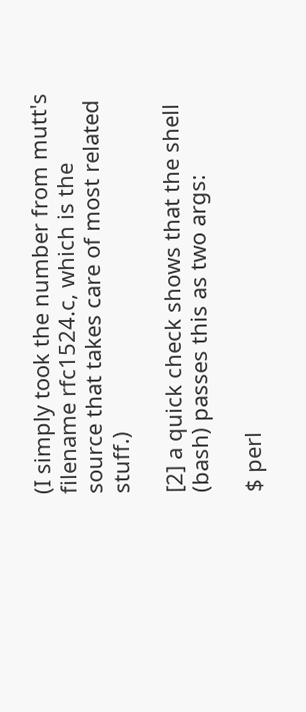(I simply took the number from mutt's filename rfc1524.c, which is the
source that takes care of most related stuff.)

[2] a quick check shows that the shell (bash) passes this as two args:

$ perl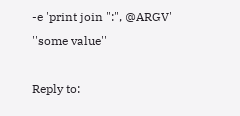-e 'print join ":", @ARGV' ''some value''

Reply to: